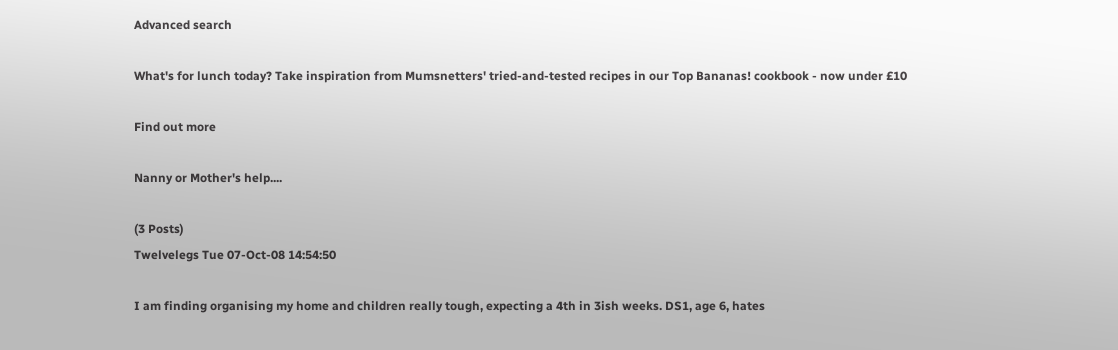Advanced search

What's for lunch today? Take inspiration from Mumsnetters' tried-and-tested recipes in our Top Bananas! cookbook - now under £10

Find out more

Nanny or Mother's help....

(3 Posts)
Twelvelegs Tue 07-Oct-08 14:54:50

I am finding organising my home and children really tough, expecting a 4th in 3ish weeks. DS1, age 6, hates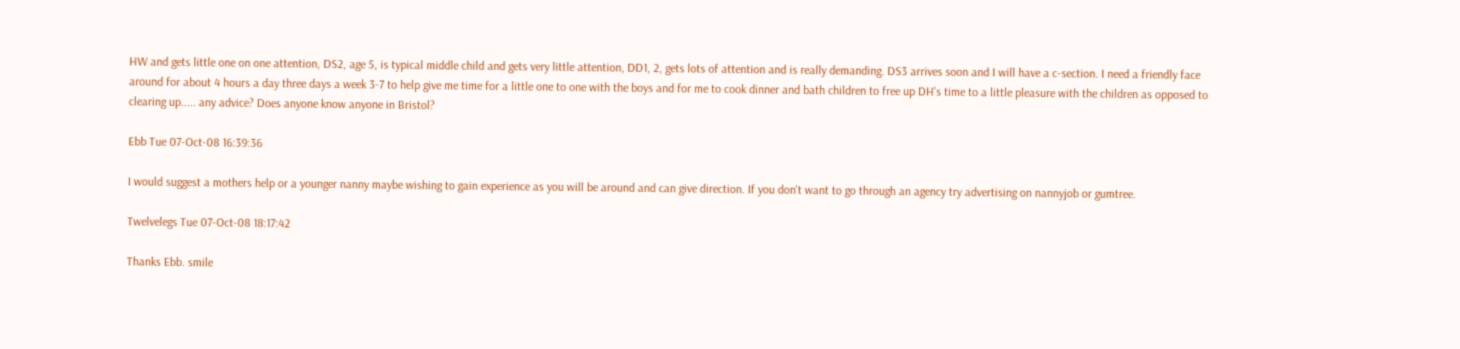HW and gets little one on one attention, DS2, age 5, is typical middle child and gets very little attention, DD1, 2, gets lots of attention and is really demanding. DS3 arrives soon and I will have a c-section. I need a friendly face around for about 4 hours a day three days a week 3-7 to help give me time for a little one to one with the boys and for me to cook dinner and bath children to free up DH's time to a little pleasure with the children as opposed to clearing up..... any advice? Does anyone know anyone in Bristol?

Ebb Tue 07-Oct-08 16:39:36

I would suggest a mothers help or a younger nanny maybe wishing to gain experience as you will be around and can give direction. If you don't want to go through an agency try advertising on nannyjob or gumtree.

Twelvelegs Tue 07-Oct-08 18:17:42

Thanks Ebb. smile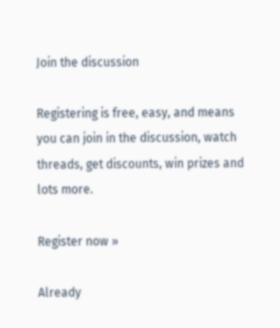Join the discussion

Registering is free, easy, and means you can join in the discussion, watch threads, get discounts, win prizes and lots more.

Register now »

Already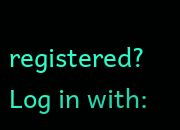registered? Log in with: